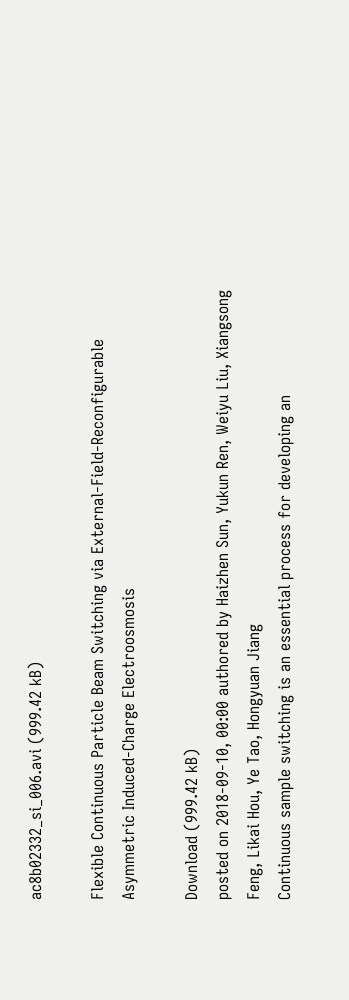ac8b02332_si_006.avi (999.42 kB)

Flexible Continuous Particle Beam Switching via External-Field-Reconfigurable Asymmetric Induced-Charge Electroosmosis

Download (999.42 kB)
posted on 2018-09-10, 00:00 authored by Haizhen Sun, Yukun Ren, Weiyu Liu, Xiangsong Feng, Likai Hou, Ye Tao, Hongyuan Jiang
Continuous sample switching is an essential process for developing an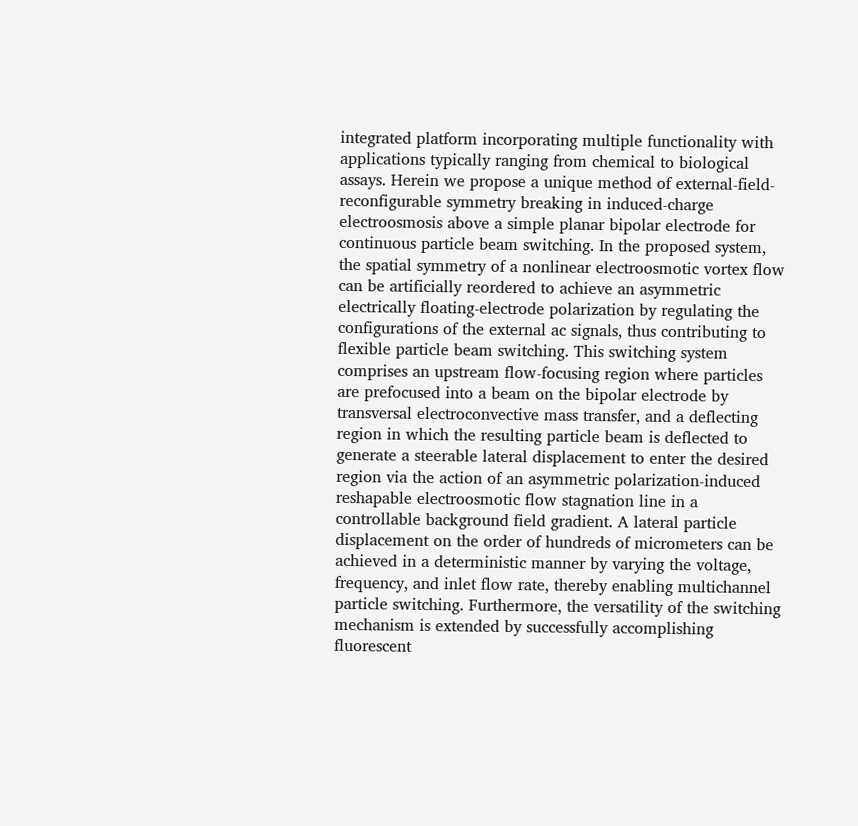integrated platform incorporating multiple functionality with applications typically ranging from chemical to biological assays. Herein we propose a unique method of external-field-reconfigurable symmetry breaking in induced-charge electroosmosis above a simple planar bipolar electrode for continuous particle beam switching. In the proposed system, the spatial symmetry of a nonlinear electroosmotic vortex flow can be artificially reordered to achieve an asymmetric electrically floating-electrode polarization by regulating the configurations of the external ac signals, thus contributing to flexible particle beam switching. This switching system comprises an upstream flow-focusing region where particles are prefocused into a beam on the bipolar electrode by transversal electroconvective mass transfer, and a deflecting region in which the resulting particle beam is deflected to generate a steerable lateral displacement to enter the desired region via the action of an asymmetric polarization-induced reshapable electroosmotic flow stagnation line in a controllable background field gradient. A lateral particle displacement on the order of hundreds of micrometers can be achieved in a deterministic manner by varying the voltage, frequency, and inlet flow rate, thereby enabling multichannel particle switching. Furthermore, the versatility of the switching mechanism is extended by successfully accomplishing fluorescent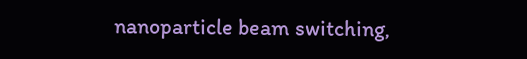nanoparticle beam switching,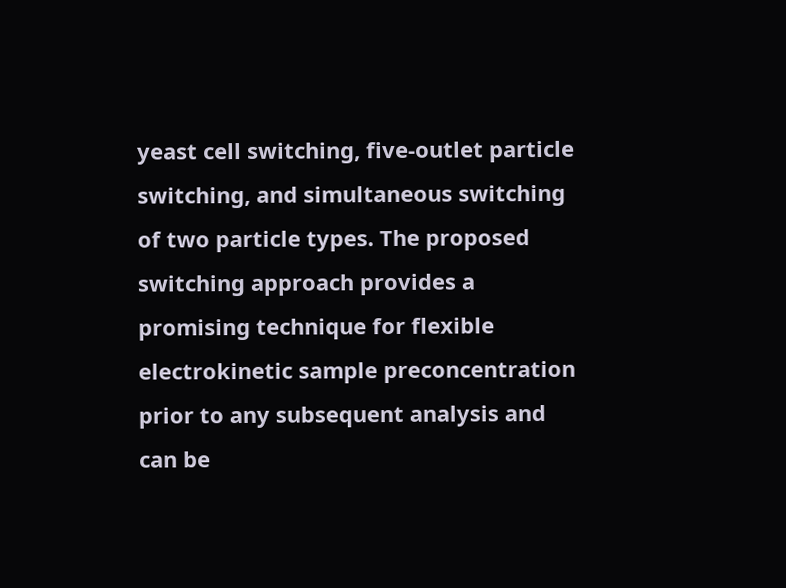yeast cell switching, five-outlet particle switching, and simultaneous switching of two particle types. The proposed switching approach provides a promising technique for flexible electrokinetic sample preconcentration prior to any subsequent analysis and can be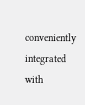conveniently integrated with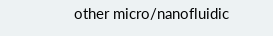other micro/nanofluidic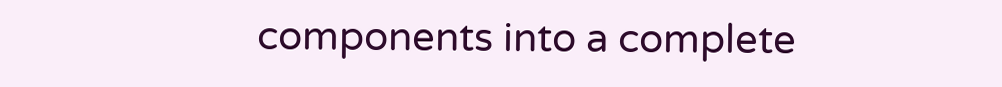components into a complete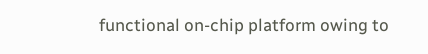functional on-chip platform owing to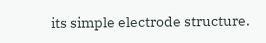its simple electrode structure.